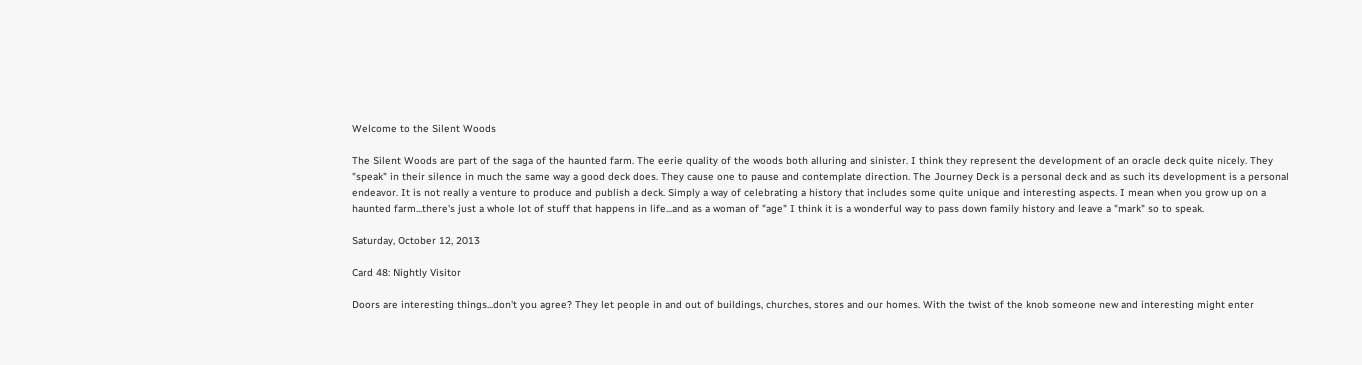Welcome to the Silent Woods

The Silent Woods are part of the saga of the haunted farm. The eerie quality of the woods both alluring and sinister. I think they represent the development of an oracle deck quite nicely. They "speak" in their silence in much the same way a good deck does. They cause one to pause and contemplate direction. The Journey Deck is a personal deck and as such its development is a personal endeavor. It is not really a venture to produce and publish a deck. Simply a way of celebrating a history that includes some quite unique and interesting aspects. I mean when you grow up on a haunted farm...there's just a whole lot of stuff that happens in life...and as a woman of "age" I think it is a wonderful way to pass down family history and leave a "mark" so to speak.

Saturday, October 12, 2013

Card 48: Nightly Visitor

Doors are interesting things...don't you agree? They let people in and out of buildings, churches, stores and our homes. With the twist of the knob someone new and interesting might enter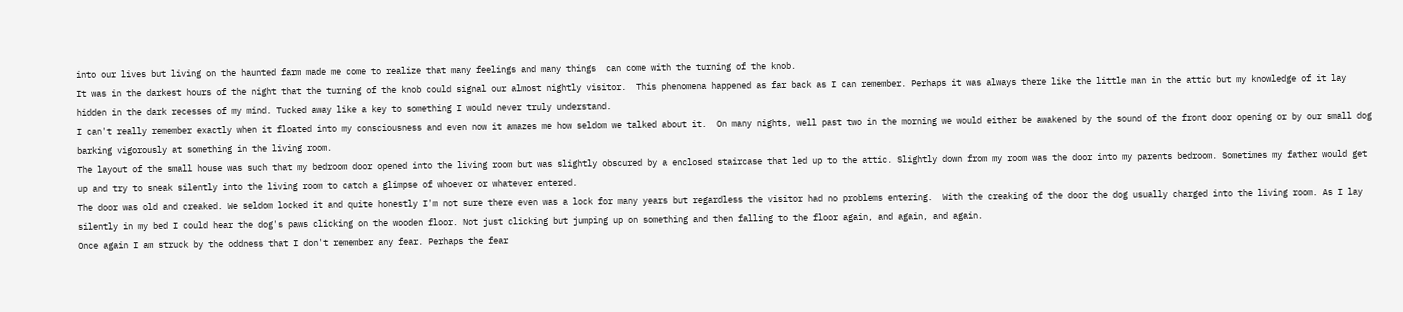into our lives but living on the haunted farm made me come to realize that many feelings and many things  can come with the turning of the knob.
It was in the darkest hours of the night that the turning of the knob could signal our almost nightly visitor.  This phenomena happened as far back as I can remember. Perhaps it was always there like the little man in the attic but my knowledge of it lay hidden in the dark recesses of my mind. Tucked away like a key to something I would never truly understand.
I can't really remember exactly when it floated into my consciousness and even now it amazes me how seldom we talked about it.  On many nights, well past two in the morning we would either be awakened by the sound of the front door opening or by our small dog barking vigorously at something in the living room.
The layout of the small house was such that my bedroom door opened into the living room but was slightly obscured by a enclosed staircase that led up to the attic. Slightly down from my room was the door into my parents bedroom. Sometimes my father would get up and try to sneak silently into the living room to catch a glimpse of whoever or whatever entered.
The door was old and creaked. We seldom locked it and quite honestly I'm not sure there even was a lock for many years but regardless the visitor had no problems entering.  With the creaking of the door the dog usually charged into the living room. As I lay silently in my bed I could hear the dog's paws clicking on the wooden floor. Not just clicking but jumping up on something and then falling to the floor again, and again, and again.
Once again I am struck by the oddness that I don't remember any fear. Perhaps the fear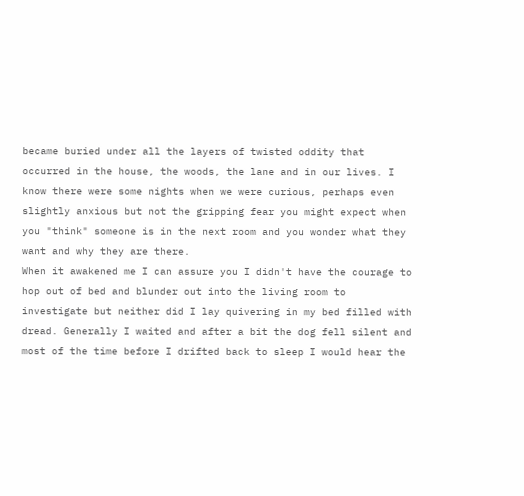became buried under all the layers of twisted oddity that occurred in the house, the woods, the lane and in our lives. I know there were some nights when we were curious, perhaps even slightly anxious but not the gripping fear you might expect when you "think" someone is in the next room and you wonder what they want and why they are there.
When it awakened me I can assure you I didn't have the courage to hop out of bed and blunder out into the living room to investigate but neither did I lay quivering in my bed filled with dread. Generally I waited and after a bit the dog fell silent and most of the time before I drifted back to sleep I would hear the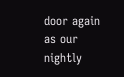door again as our nightly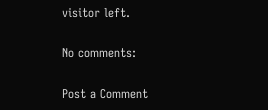visitor left.

No comments:

Post a Comment